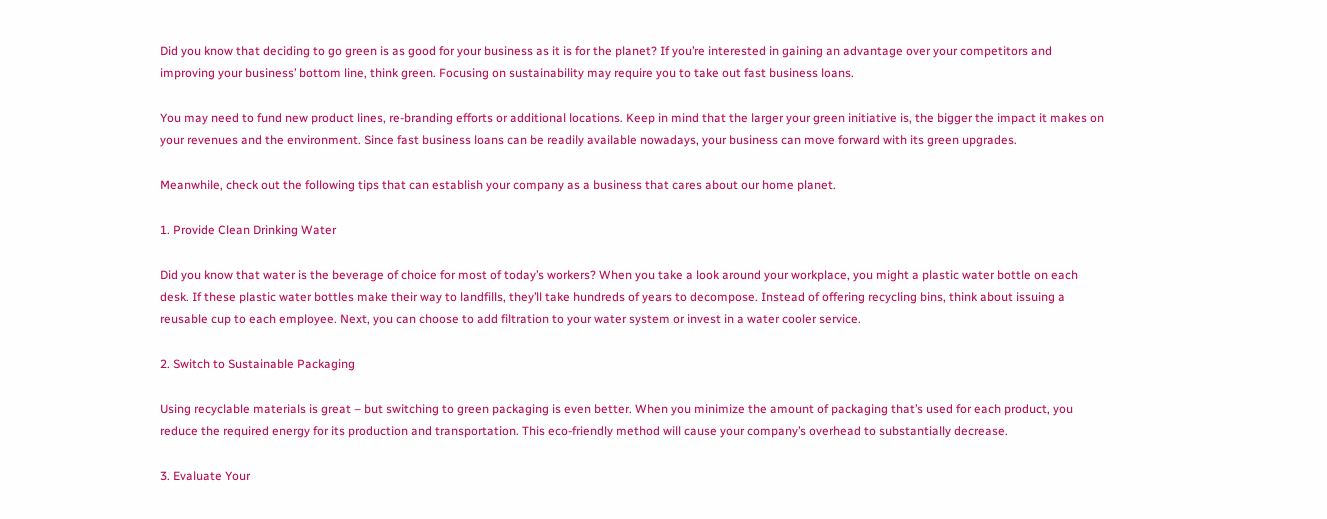Did you know that deciding to go green is as good for your business as it is for the planet? If you’re interested in gaining an advantage over your competitors and improving your business’ bottom line, think green. Focusing on sustainability may require you to take out fast business loans.

You may need to fund new product lines, re-branding efforts or additional locations. Keep in mind that the larger your green initiative is, the bigger the impact it makes on your revenues and the environment. Since fast business loans can be readily available nowadays, your business can move forward with its green upgrades.

Meanwhile, check out the following tips that can establish your company as a business that cares about our home planet.

1. Provide Clean Drinking Water

Did you know that water is the beverage of choice for most of today’s workers? When you take a look around your workplace, you might a plastic water bottle on each desk. If these plastic water bottles make their way to landfills, they’ll take hundreds of years to decompose. Instead of offering recycling bins, think about issuing a reusable cup to each employee. Next, you can choose to add filtration to your water system or invest in a water cooler service.

2. Switch to Sustainable Packaging

Using recyclable materials is great – but switching to green packaging is even better. When you minimize the amount of packaging that’s used for each product, you reduce the required energy for its production and transportation. This eco-friendly method will cause your company’s overhead to substantially decrease.

3. Evaluate Your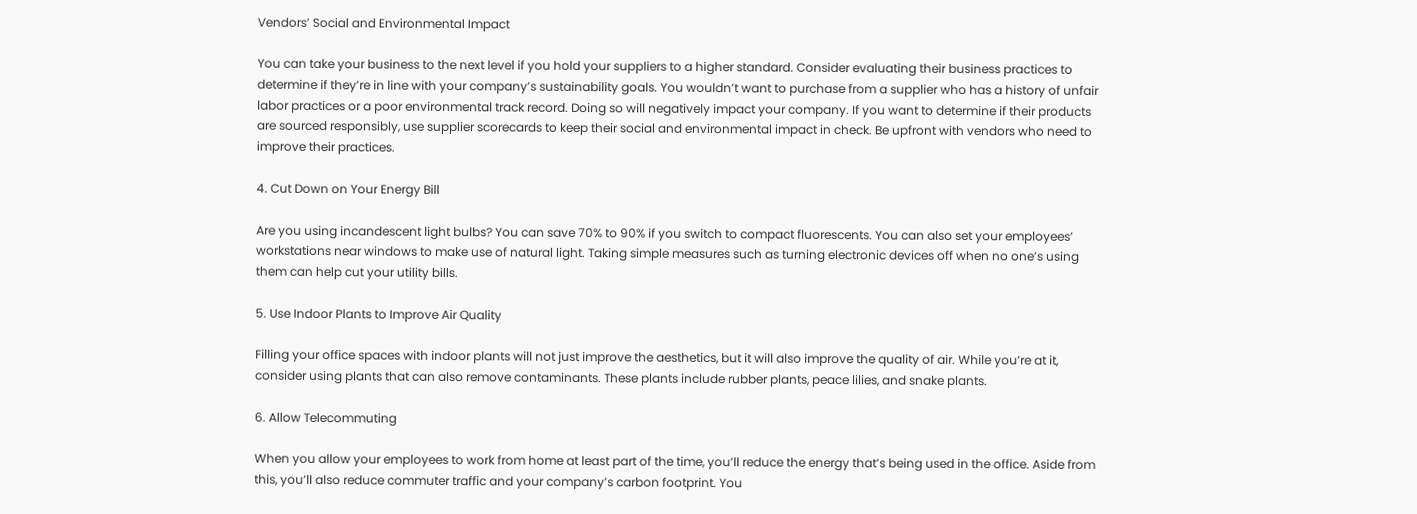Vendors’ Social and Environmental Impact

You can take your business to the next level if you hold your suppliers to a higher standard. Consider evaluating their business practices to determine if they’re in line with your company’s sustainability goals. You wouldn’t want to purchase from a supplier who has a history of unfair labor practices or a poor environmental track record. Doing so will negatively impact your company. If you want to determine if their products are sourced responsibly, use supplier scorecards to keep their social and environmental impact in check. Be upfront with vendors who need to improve their practices.

4. Cut Down on Your Energy Bill

Are you using incandescent light bulbs? You can save 70% to 90% if you switch to compact fluorescents. You can also set your employees’ workstations near windows to make use of natural light. Taking simple measures such as turning electronic devices off when no one’s using them can help cut your utility bills.

5. Use Indoor Plants to Improve Air Quality

Filling your office spaces with indoor plants will not just improve the aesthetics, but it will also improve the quality of air. While you’re at it, consider using plants that can also remove contaminants. These plants include rubber plants, peace lilies, and snake plants.

6. Allow Telecommuting

When you allow your employees to work from home at least part of the time, you’ll reduce the energy that’s being used in the office. Aside from this, you’ll also reduce commuter traffic and your company’s carbon footprint. You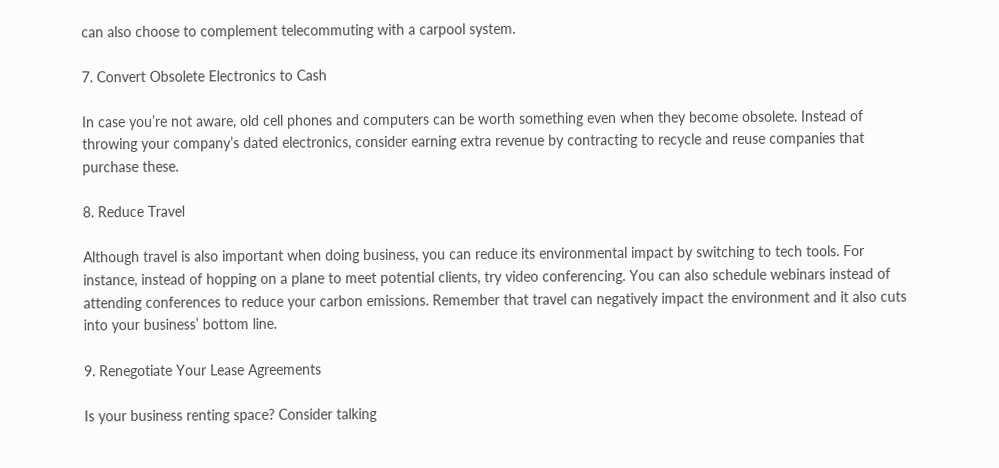can also choose to complement telecommuting with a carpool system.

7. Convert Obsolete Electronics to Cash

In case you’re not aware, old cell phones and computers can be worth something even when they become obsolete. Instead of throwing your company’s dated electronics, consider earning extra revenue by contracting to recycle and reuse companies that purchase these.

8. Reduce Travel

Although travel is also important when doing business, you can reduce its environmental impact by switching to tech tools. For instance, instead of hopping on a plane to meet potential clients, try video conferencing. You can also schedule webinars instead of attending conferences to reduce your carbon emissions. Remember that travel can negatively impact the environment and it also cuts into your business’ bottom line.

9. Renegotiate Your Lease Agreements

Is your business renting space? Consider talking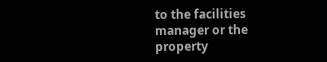to the facilities manager or the property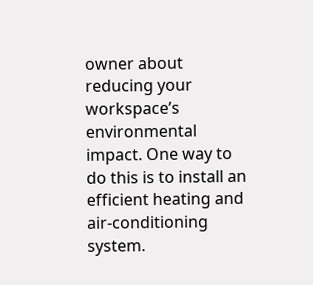owner about reducing your workspace’s environmental impact. One way to do this is to install an efficient heating and air-conditioning system.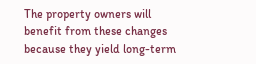The property owners will benefit from these changes because they yield long-term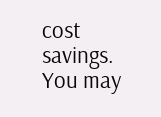cost savings. You may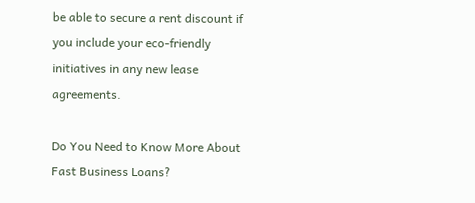be able to secure a rent discount if you include your eco-friendly initiatives in any new lease agreements.

Do You Need to Know More About Fast Business Loans?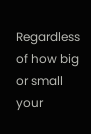Regardless of how big or small your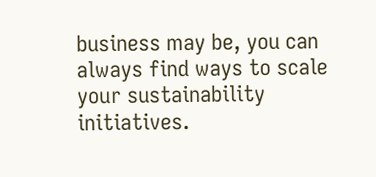business may be, you can always find ways to scale your sustainability initiatives.